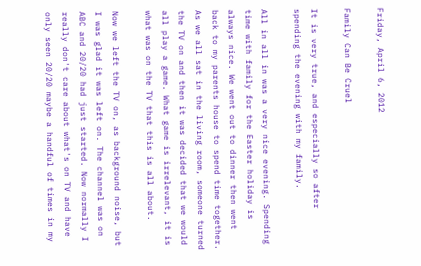Friday, April 6, 2012

Family Can Be Cruel

It is very true, and especially so after spending the evening with my family.

All in all in was a very nice evening. Spending time with family for the Easter holiday is always nice. We went out to dinner then went back to my parents house to spend time together. As we all sat in the living room, someone turned the TV on and then it was decided that we would all play a game. What game is irrelevant, it is what was on the TV that this is all about.

Now we left the TV on, as background noise, but I was glad it was left on. The channel was on ABC and 20/20 had just started. Now normally I really don't care about what's on TV and have only seen 20/20 maybe a handful of times in my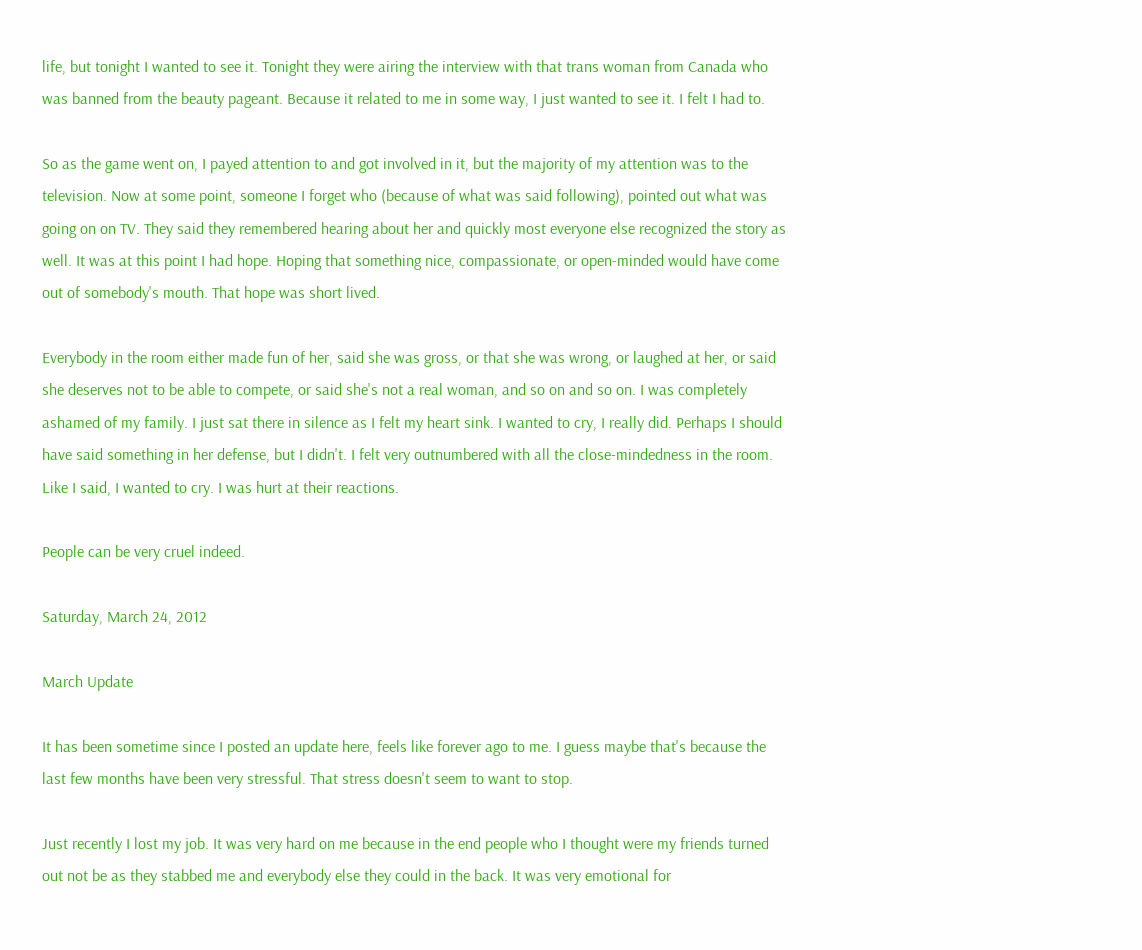life, but tonight I wanted to see it. Tonight they were airing the interview with that trans woman from Canada who was banned from the beauty pageant. Because it related to me in some way, I just wanted to see it. I felt I had to.

So as the game went on, I payed attention to and got involved in it, but the majority of my attention was to the television. Now at some point, someone I forget who (because of what was said following), pointed out what was going on on TV. They said they remembered hearing about her and quickly most everyone else recognized the story as well. It was at this point I had hope. Hoping that something nice, compassionate, or open-minded would have come out of somebody's mouth. That hope was short lived.

Everybody in the room either made fun of her, said she was gross, or that she was wrong, or laughed at her, or said she deserves not to be able to compete, or said she's not a real woman, and so on and so on. I was completely ashamed of my family. I just sat there in silence as I felt my heart sink. I wanted to cry, I really did. Perhaps I should have said something in her defense, but I didn't. I felt very outnumbered with all the close-mindedness in the room. Like I said, I wanted to cry. I was hurt at their reactions.

People can be very cruel indeed.

Saturday, March 24, 2012

March Update

It has been sometime since I posted an update here, feels like forever ago to me. I guess maybe that's because the last few months have been very stressful. That stress doesn't seem to want to stop.

Just recently I lost my job. It was very hard on me because in the end people who I thought were my friends turned out not be as they stabbed me and everybody else they could in the back. It was very emotional for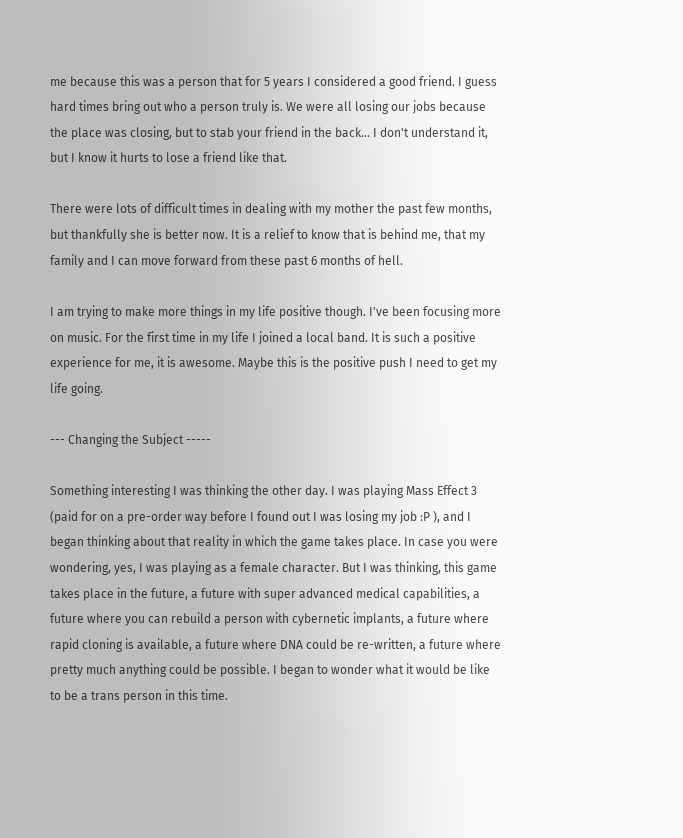me because this was a person that for 5 years I considered a good friend. I guess hard times bring out who a person truly is. We were all losing our jobs because the place was closing, but to stab your friend in the back... I don't understand it, but I know it hurts to lose a friend like that.

There were lots of difficult times in dealing with my mother the past few months, but thankfully she is better now. It is a relief to know that is behind me, that my family and I can move forward from these past 6 months of hell.

I am trying to make more things in my life positive though. I've been focusing more on music. For the first time in my life I joined a local band. It is such a positive experience for me, it is awesome. Maybe this is the positive push I need to get my life going.

--- Changing the Subject -----

Something interesting I was thinking the other day. I was playing Mass Effect 3 (paid for on a pre-order way before I found out I was losing my job :P ), and I began thinking about that reality in which the game takes place. In case you were wondering, yes, I was playing as a female character. But I was thinking, this game takes place in the future, a future with super advanced medical capabilities, a future where you can rebuild a person with cybernetic implants, a future where rapid cloning is available, a future where DNA could be re-written, a future where pretty much anything could be possible. I began to wonder what it would be like to be a trans person in this time.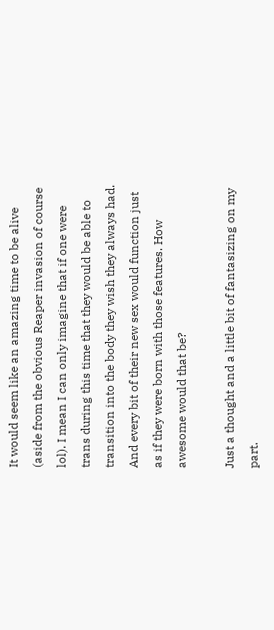It would seem like an amazing time to be alive (aside from the obvious Reaper invasion of course lol). I mean I can only imagine that if one were trans during this time that they would be able to transition into the body they wish they always had. And every bit of their new sex would function just as if they were born with those features. How awesome would that be?

Just a thought and a little bit of fantasizing on my part.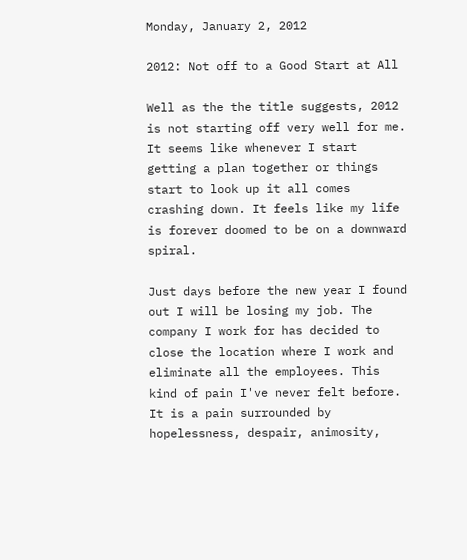Monday, January 2, 2012

2012: Not off to a Good Start at All

Well as the the title suggests, 2012 is not starting off very well for me. It seems like whenever I start getting a plan together or things start to look up it all comes crashing down. It feels like my life is forever doomed to be on a downward spiral.

Just days before the new year I found out I will be losing my job. The company I work for has decided to close the location where I work and eliminate all the employees. This kind of pain I've never felt before. It is a pain surrounded by hopelessness, despair, animosity,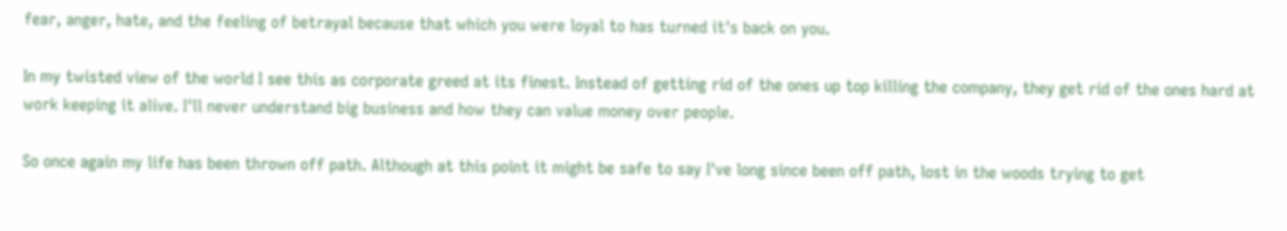fear, anger, hate, and the feeling of betrayal because that which you were loyal to has turned it's back on you.

In my twisted view of the world I see this as corporate greed at its finest. Instead of getting rid of the ones up top killing the company, they get rid of the ones hard at work keeping it alive. I'll never understand big business and how they can value money over people.

So once again my life has been thrown off path. Although at this point it might be safe to say I've long since been off path, lost in the woods trying to get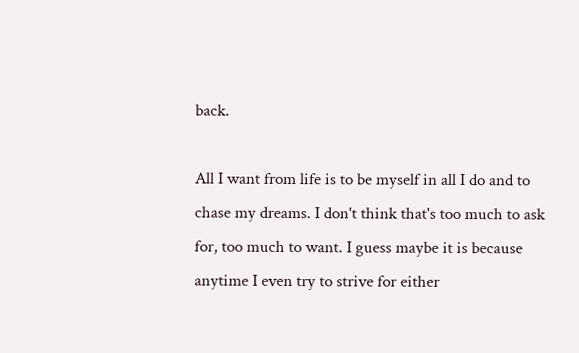back.

All I want from life is to be myself in all I do and to chase my dreams. I don't think that's too much to ask for, too much to want. I guess maybe it is because anytime I even try to strive for either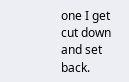one I get cut down and set back.